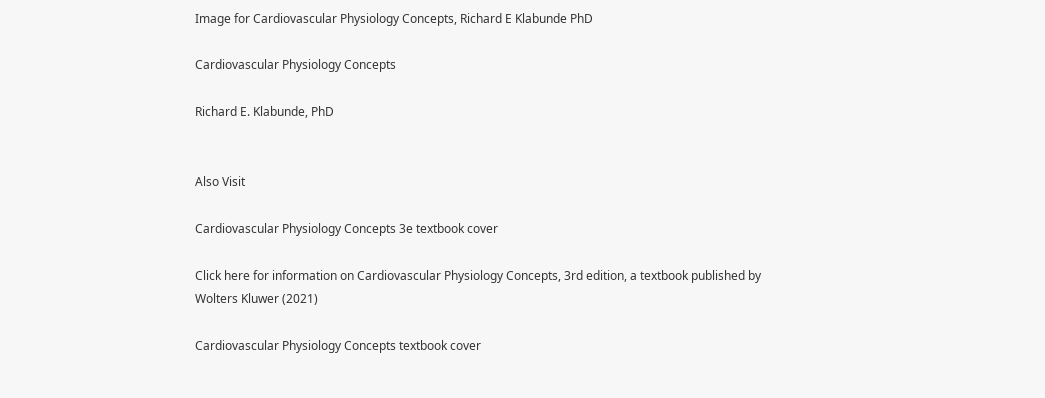Image for Cardiovascular Physiology Concepts, Richard E Klabunde PhD

Cardiovascular Physiology Concepts

Richard E. Klabunde, PhD


Also Visit

Cardiovascular Physiology Concepts 3e textbook cover

Click here for information on Cardiovascular Physiology Concepts, 3rd edition, a textbook published by Wolters Kluwer (2021)

Cardiovascular Physiology Concepts textbook cover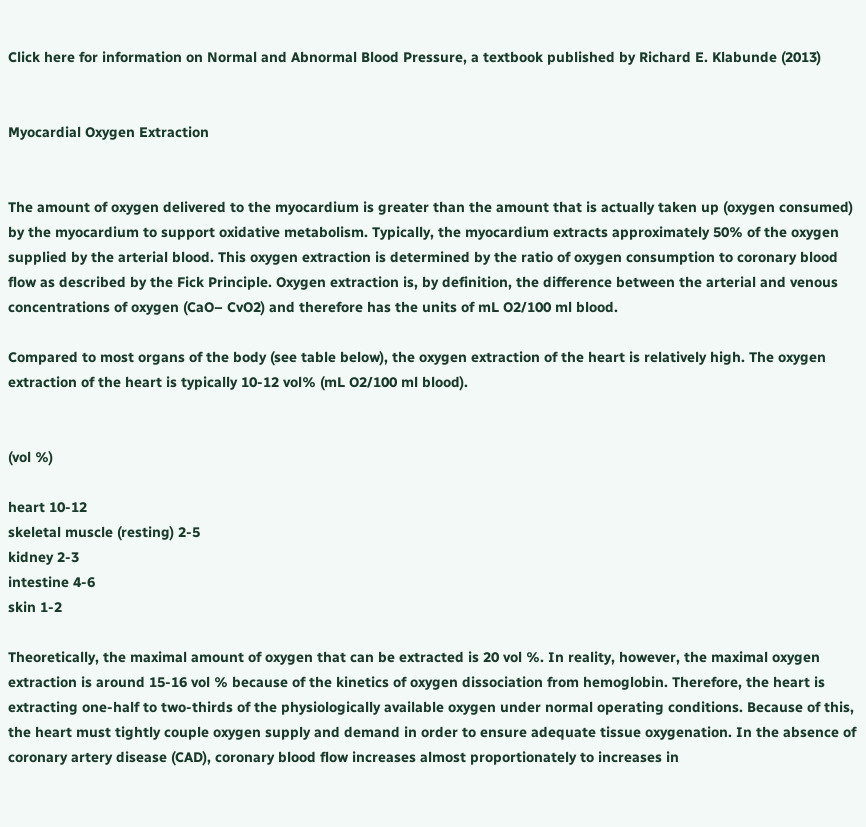Click here for information on Normal and Abnormal Blood Pressure, a textbook published by Richard E. Klabunde (2013)


Myocardial Oxygen Extraction


The amount of oxygen delivered to the myocardium is greater than the amount that is actually taken up (oxygen consumed) by the myocardium to support oxidative metabolism. Typically, the myocardium extracts approximately 50% of the oxygen supplied by the arterial blood. This oxygen extraction is determined by the ratio of oxygen consumption to coronary blood flow as described by the Fick Principle. Oxygen extraction is, by definition, the difference between the arterial and venous concentrations of oxygen (CaO– CvO2) and therefore has the units of mL O2/100 ml blood.

Compared to most organs of the body (see table below), the oxygen extraction of the heart is relatively high. The oxygen extraction of the heart is typically 10-12 vol% (mL O2/100 ml blood).


(vol %)

heart 10-12
skeletal muscle (resting) 2-5
kidney 2-3
intestine 4-6
skin 1-2

Theoretically, the maximal amount of oxygen that can be extracted is 20 vol %. In reality, however, the maximal oxygen extraction is around 15-16 vol % because of the kinetics of oxygen dissociation from hemoglobin. Therefore, the heart is extracting one-half to two-thirds of the physiologically available oxygen under normal operating conditions. Because of this, the heart must tightly couple oxygen supply and demand in order to ensure adequate tissue oxygenation. In the absence of coronary artery disease (CAD), coronary blood flow increases almost proportionately to increases in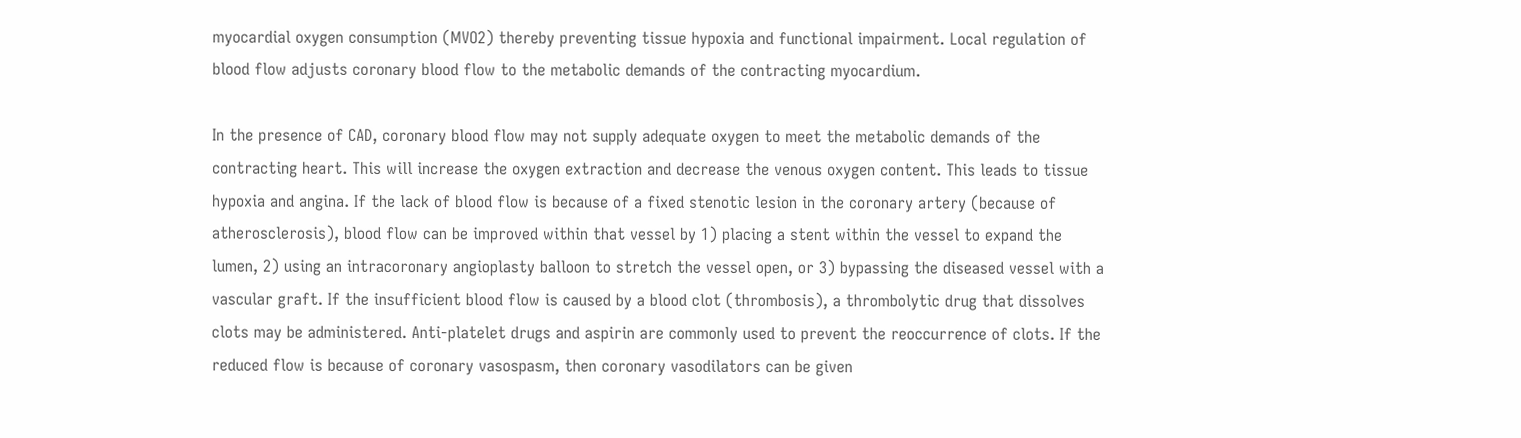myocardial oxygen consumption (MVO2) thereby preventing tissue hypoxia and functional impairment. Local regulation of blood flow adjusts coronary blood flow to the metabolic demands of the contracting myocardium.

In the presence of CAD, coronary blood flow may not supply adequate oxygen to meet the metabolic demands of the contracting heart. This will increase the oxygen extraction and decrease the venous oxygen content. This leads to tissue hypoxia and angina. If the lack of blood flow is because of a fixed stenotic lesion in the coronary artery (because of atherosclerosis), blood flow can be improved within that vessel by 1) placing a stent within the vessel to expand the lumen, 2) using an intracoronary angioplasty balloon to stretch the vessel open, or 3) bypassing the diseased vessel with a vascular graft. If the insufficient blood flow is caused by a blood clot (thrombosis), a thrombolytic drug that dissolves clots may be administered. Anti-platelet drugs and aspirin are commonly used to prevent the reoccurrence of clots. If the reduced flow is because of coronary vasospasm, then coronary vasodilators can be given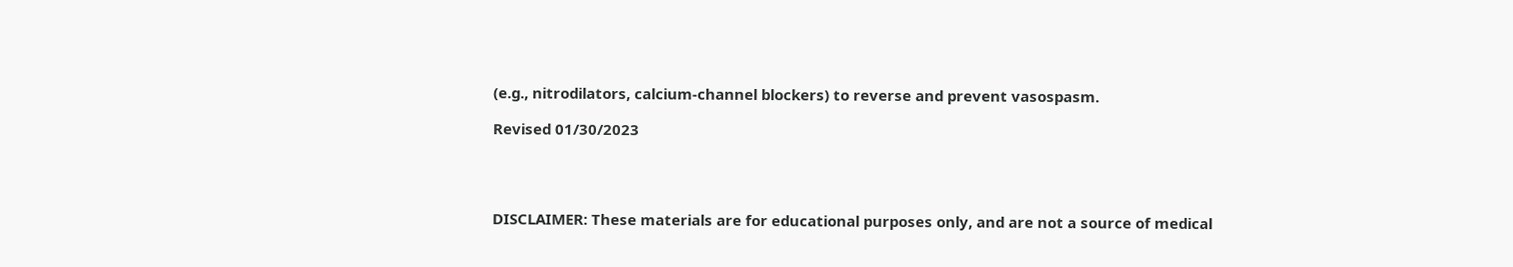(e.g., nitrodilators, calcium-channel blockers) to reverse and prevent vasospasm.

Revised 01/30/2023




DISCLAIMER: These materials are for educational purposes only, and are not a source of medical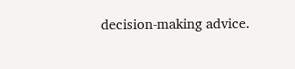decision-making advice.